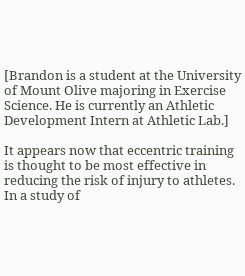[Brandon is a student at the University of Mount Olive majoring in Exercise Science. He is currently an Athletic Development Intern at Athletic Lab.]

It appears now that eccentric training is thought to be most effective in reducing the risk of injury to athletes. In a study of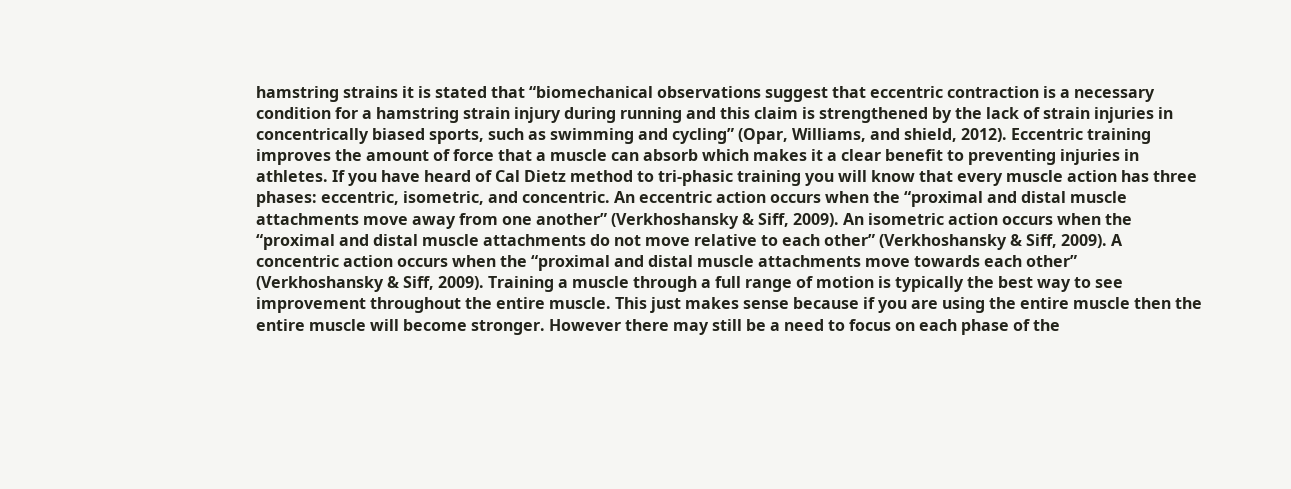hamstring strains it is stated that “biomechanical observations suggest that eccentric contraction is a necessary condition for a hamstring strain injury during running and this claim is strengthened by the lack of strain injuries in concentrically biased sports, such as swimming and cycling” (Opar, Williams, and shield, 2012). Eccentric training improves the amount of force that a muscle can absorb which makes it a clear benefit to preventing injuries in athletes. If you have heard of Cal Dietz method to tri-phasic training you will know that every muscle action has three phases: eccentric, isometric, and concentric. An eccentric action occurs when the “proximal and distal muscle attachments move away from one another” (Verkhoshansky & Siff, 2009). An isometric action occurs when the “proximal and distal muscle attachments do not move relative to each other” (Verkhoshansky & Siff, 2009). A concentric action occurs when the “proximal and distal muscle attachments move towards each other” (Verkhoshansky & Siff, 2009). Training a muscle through a full range of motion is typically the best way to see improvement throughout the entire muscle. This just makes sense because if you are using the entire muscle then the entire muscle will become stronger. However there may still be a need to focus on each phase of the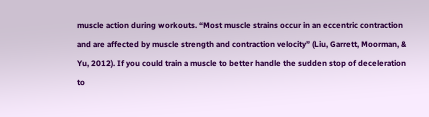muscle action during workouts. “Most muscle strains occur in an eccentric contraction and are affected by muscle strength and contraction velocity” (Liu, Garrett, Moorman, & Yu, 2012). If you could train a muscle to better handle the sudden stop of deceleration to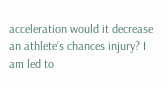acceleration would it decrease an athlete’s chances injury? I am led to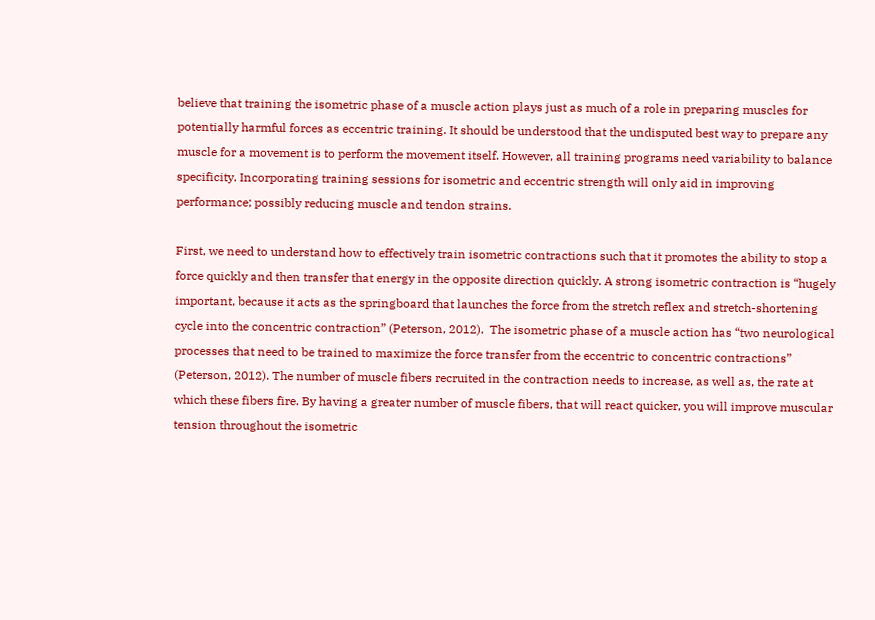believe that training the isometric phase of a muscle action plays just as much of a role in preparing muscles for potentially harmful forces as eccentric training. It should be understood that the undisputed best way to prepare any muscle for a movement is to perform the movement itself. However, all training programs need variability to balance specificity. Incorporating training sessions for isometric and eccentric strength will only aid in improving performance; possibly reducing muscle and tendon strains.

First, we need to understand how to effectively train isometric contractions such that it promotes the ability to stop a force quickly and then transfer that energy in the opposite direction quickly. A strong isometric contraction is “hugely important, because it acts as the springboard that launches the force from the stretch reflex and stretch-shortening cycle into the concentric contraction” (Peterson, 2012).  The isometric phase of a muscle action has “two neurological processes that need to be trained to maximize the force transfer from the eccentric to concentric contractions” (Peterson, 2012). The number of muscle fibers recruited in the contraction needs to increase, as well as, the rate at which these fibers fire. By having a greater number of muscle fibers, that will react quicker, you will improve muscular tension throughout the isometric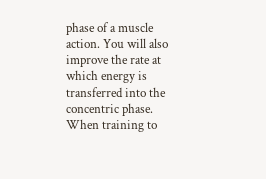phase of a muscle action. You will also improve the rate at which energy is transferred into the concentric phase. When training to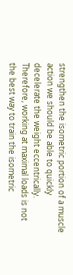strengthen the isometric portion of a muscle action we should be able to quickly decelerate the weight eccentrically. Therefore, working at maximal loads is not the best way to train the isometric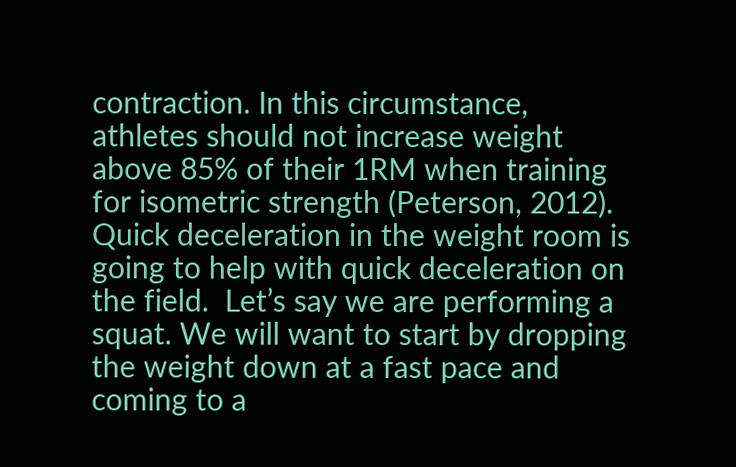contraction. In this circumstance, athletes should not increase weight above 85% of their 1RM when training for isometric strength (Peterson, 2012). Quick deceleration in the weight room is going to help with quick deceleration on the field.  Let’s say we are performing a squat. We will want to start by dropping the weight down at a fast pace and coming to a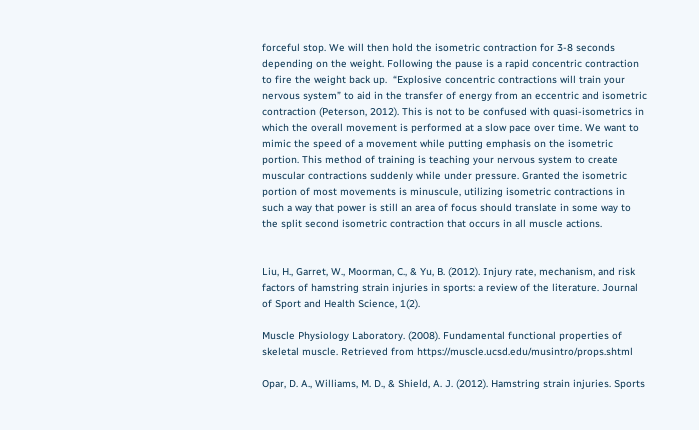forceful stop. We will then hold the isometric contraction for 3-8 seconds depending on the weight. Following the pause is a rapid concentric contraction to fire the weight back up.  “Explosive concentric contractions will train your nervous system” to aid in the transfer of energy from an eccentric and isometric contraction (Peterson, 2012). This is not to be confused with quasi-isometrics in which the overall movement is performed at a slow pace over time. We want to mimic the speed of a movement while putting emphasis on the isometric portion. This method of training is teaching your nervous system to create muscular contractions suddenly while under pressure. Granted the isometric portion of most movements is minuscule, utilizing isometric contractions in such a way that power is still an area of focus should translate in some way to the split second isometric contraction that occurs in all muscle actions.


Liu, H., Garret, W., Moorman, C., & Yu, B. (2012). Injury rate, mechanism, and risk factors of hamstring strain injuries in sports: a review of the literature. Journal of Sport and Health Science, 1(2).

Muscle Physiology Laboratory. (2008). Fundamental functional properties of skeletal muscle. Retrieved from https://muscle.ucsd.edu/musintro/props.shtml

Opar, D. A., Williams, M. D., & Shield, A. J. (2012). Hamstring strain injuries. Sports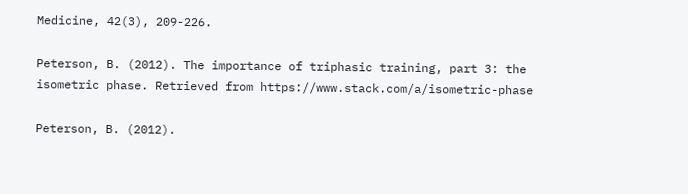Medicine, 42(3), 209-226.

Peterson, B. (2012). The importance of triphasic training, part 3: the isometric phase. Retrieved from https://www.stack.com/a/isometric-phase

Peterson, B. (2012).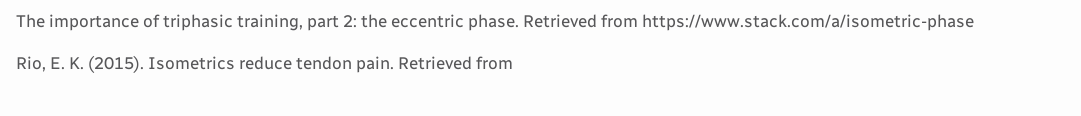The importance of triphasic training, part 2: the eccentric phase. Retrieved from https://www.stack.com/a/isometric-phase

Rio, E. K. (2015). Isometrics reduce tendon pain. Retrieved from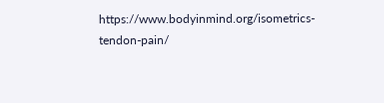https://www.bodyinmind.org/isometrics-tendon-pain/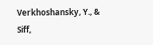Verkhoshansky, Y., & Siff,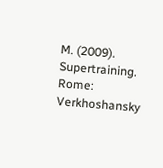M. (2009). Supertraining. Rome: Verkhoshansky